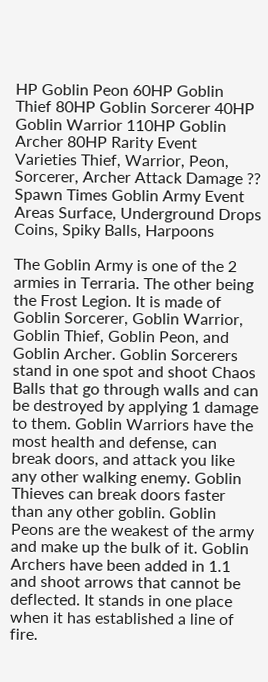HP Goblin Peon 60HP Goblin Thief 80HP Goblin Sorcerer 40HP Goblin Warrior 110HP Goblin Archer 80HP Rarity Event Varieties Thief, Warrior, Peon, Sorcerer, Archer Attack Damage ?? Spawn Times Goblin Army Event Areas Surface, Underground Drops Coins, Spiky Balls, Harpoons

The Goblin Army is one of the 2 armies in Terraria. The other being the Frost Legion. It is made of Goblin Sorcerer, Goblin Warrior, Goblin Thief, Goblin Peon, and Goblin Archer. Goblin Sorcerers stand in one spot and shoot Chaos Balls that go through walls and can be destroyed by applying 1 damage to them. Goblin Warriors have the most health and defense, can break doors, and attack you like any other walking enemy. Goblin Thieves can break doors faster than any other goblin. Goblin Peons are the weakest of the army and make up the bulk of it. Goblin Archers have been added in 1.1 and shoot arrows that cannot be deflected. It stands in one place when it has established a line of fire.